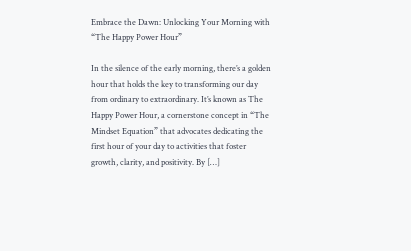Embrace the Dawn: Unlocking Your Morning with “The Happy Power Hour”

In the silence of the early morning, there’s a golden hour that holds the key to transforming our day from ordinary to extraordinary. It’s known as The Happy Power Hour, a cornerstone concept in “The Mindset Equation” that advocates dedicating the first hour of your day to activities that foster growth, clarity, and positivity. By […]